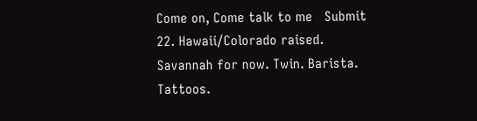Come on, Come talk to me   Submit   22. Hawaii/Colorado raised. Savannah for now. Twin. Barista. Tattoos.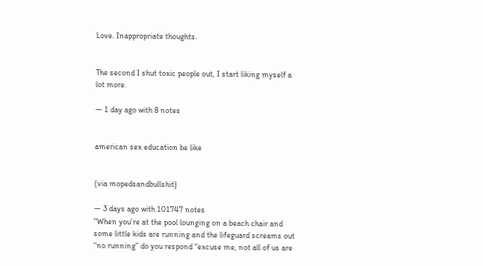Love. Inappropriate thoughts.


The second I shut toxic people out, I start liking myself a lot more.

— 1 day ago with 8 notes


american sex education be like


(via mopedsandbullshit)

— 3 days ago with 101747 notes
"When you’re at the pool lounging on a beach chair and some little kids are running and the lifeguard screams out “no running” do you respond “excuse me, not all of us are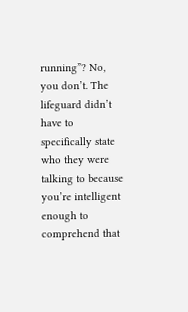running”? No, you don’t. The lifeguard didn’t have to specifically state who they were talking to because you’re intelligent enough to comprehend that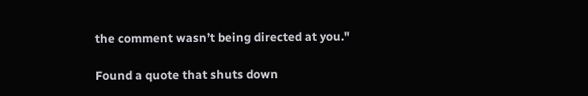the comment wasn’t being directed at you."

Found a quote that shuts down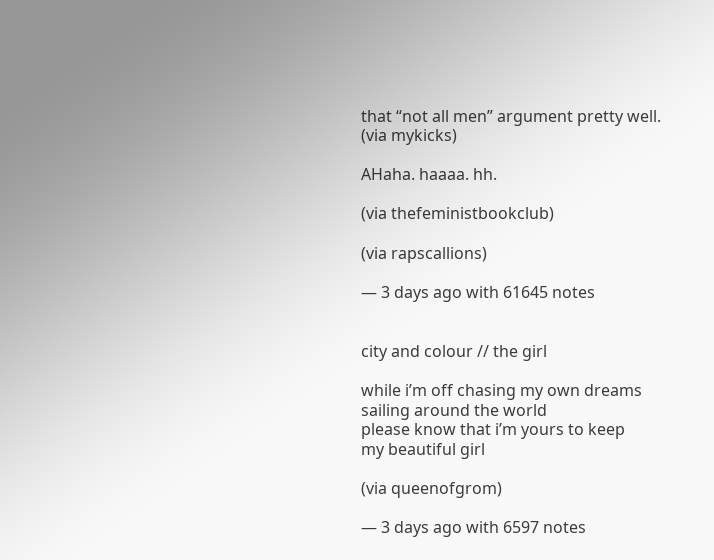that “not all men” argument pretty well. (via mykicks)

AHaha. haaaa. hh.

(via thefeministbookclub)

(via rapscallions)

— 3 days ago with 61645 notes


city and colour // the girl

while i’m off chasing my own dreams
sailing around the world
please know that i’m yours to keep
my beautiful girl

(via queenofgrom)

— 3 days ago with 6597 notes